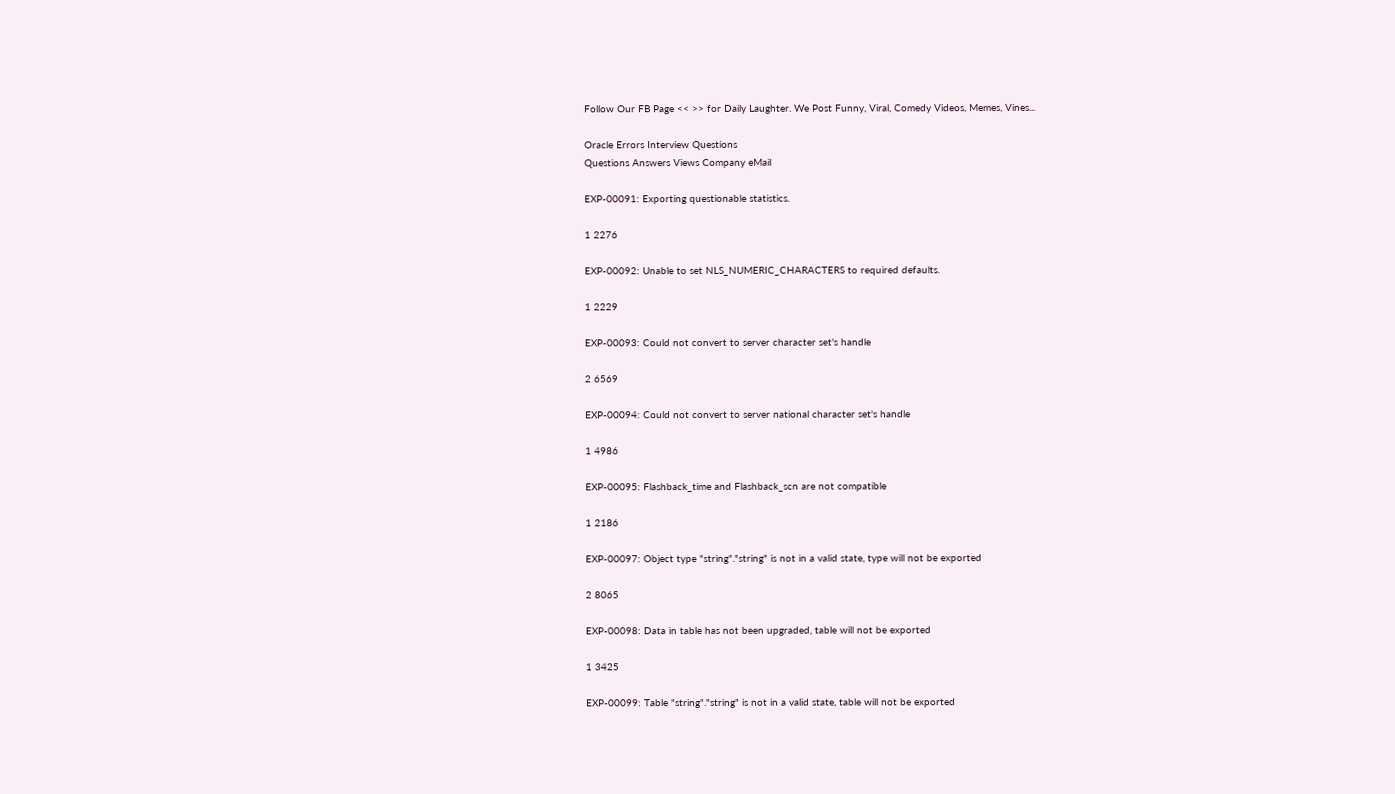Follow Our FB Page << >> for Daily Laughter. We Post Funny, Viral, Comedy Videos, Memes, Vines...

Oracle Errors Interview Questions
Questions Answers Views Company eMail

EXP-00091: Exporting questionable statistics.

1 2276

EXP-00092: Unable to set NLS_NUMERIC_CHARACTERS to required defaults.

1 2229

EXP-00093: Could not convert to server character set's handle

2 6569

EXP-00094: Could not convert to server national character set's handle

1 4986

EXP-00095: Flashback_time and Flashback_scn are not compatible

1 2186

EXP-00097: Object type "string"."string" is not in a valid state, type will not be exported

2 8065

EXP-00098: Data in table has not been upgraded, table will not be exported

1 3425

EXP-00099: Table "string"."string" is not in a valid state, table will not be exported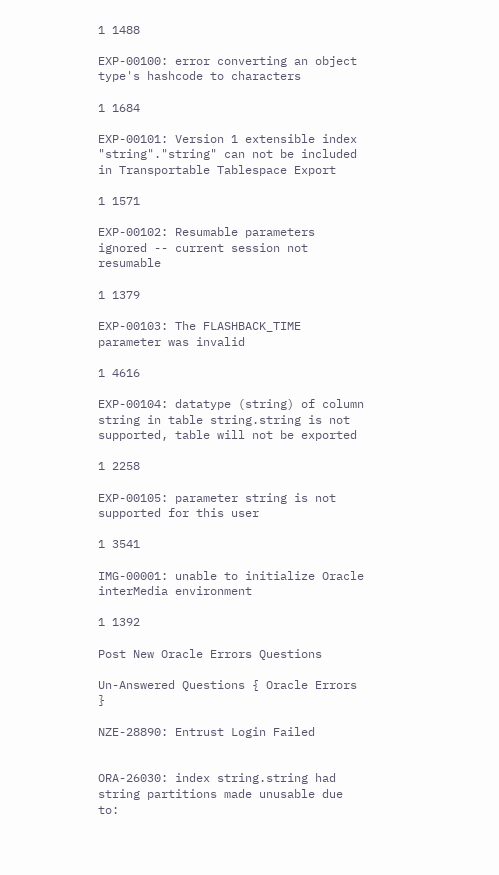1 1488

EXP-00100: error converting an object type's hashcode to characters

1 1684

EXP-00101: Version 1 extensible index "string"."string" can not be included in Transportable Tablespace Export

1 1571

EXP-00102: Resumable parameters ignored -- current session not resumable

1 1379

EXP-00103: The FLASHBACK_TIME parameter was invalid

1 4616

EXP-00104: datatype (string) of column string in table string.string is not supported, table will not be exported

1 2258

EXP-00105: parameter string is not supported for this user

1 3541

IMG-00001: unable to initialize Oracle interMedia environment

1 1392

Post New Oracle Errors Questions

Un-Answered Questions { Oracle Errors }

NZE-28890: Entrust Login Failed


ORA-26030: index string.string had string partitions made unusable due to: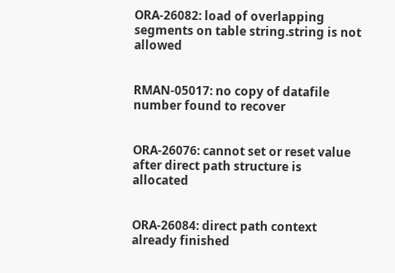ORA-26082: load of overlapping segments on table string.string is not allowed


RMAN-05017: no copy of datafile number found to recover


ORA-26076: cannot set or reset value after direct path structure is allocated


ORA-26084: direct path context already finished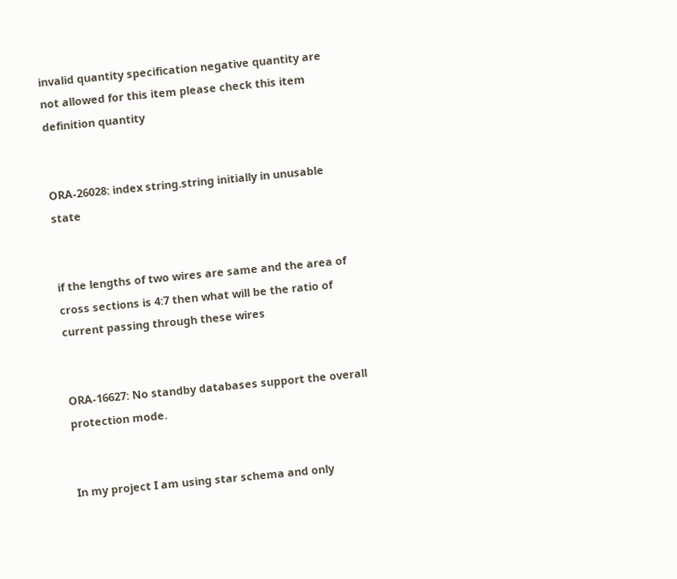invalid quantity specification negative quantity are not allowed for this item please check this item definition quantity


ORA-26028: index string.string initially in unusable state


if the lengths of two wires are same and the area of cross sections is 4:7 then what will be the ratio of current passing through these wires


ORA-16627: No standby databases support the overall protection mode.


In my project I am using star schema and only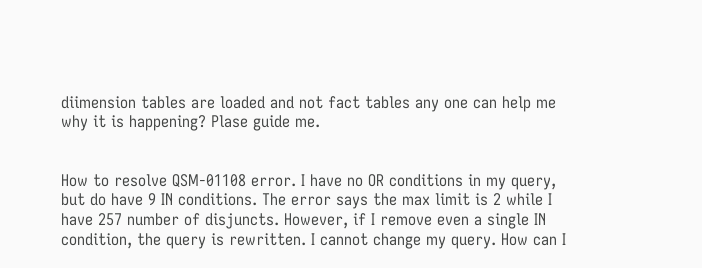diimension tables are loaded and not fact tables any one can help me why it is happening? Plase guide me.


How to resolve QSM-01108 error. I have no OR conditions in my query, but do have 9 IN conditions. The error says the max limit is 2 while I have 257 number of disjuncts. However, if I remove even a single IN condition, the query is rewritten. I cannot change my query. How can I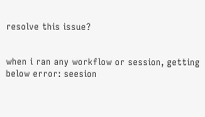resolve this issue?


when i ran any workflow or session, getting below error: seesion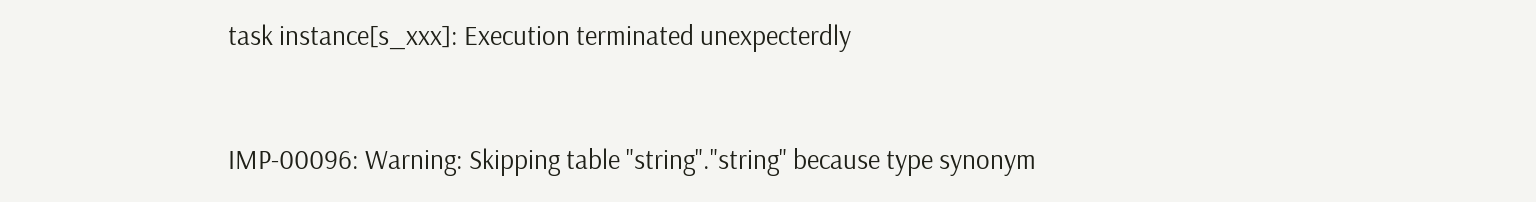task instance[s_xxx]: Execution terminated unexpecterdly


IMP-00096: Warning: Skipping table "string"."string" because type synonym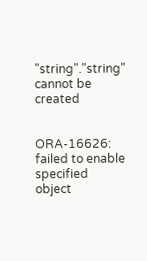"string"."string" cannot be created


ORA-16626: failed to enable specified object